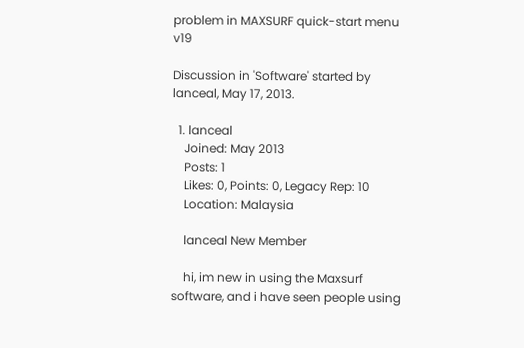problem in MAXSURF quick-start menu v19

Discussion in 'Software' started by lanceal, May 17, 2013.

  1. lanceal
    Joined: May 2013
    Posts: 1
    Likes: 0, Points: 0, Legacy Rep: 10
    Location: Malaysia

    lanceal New Member

    hi, im new in using the Maxsurf software, and i have seen people using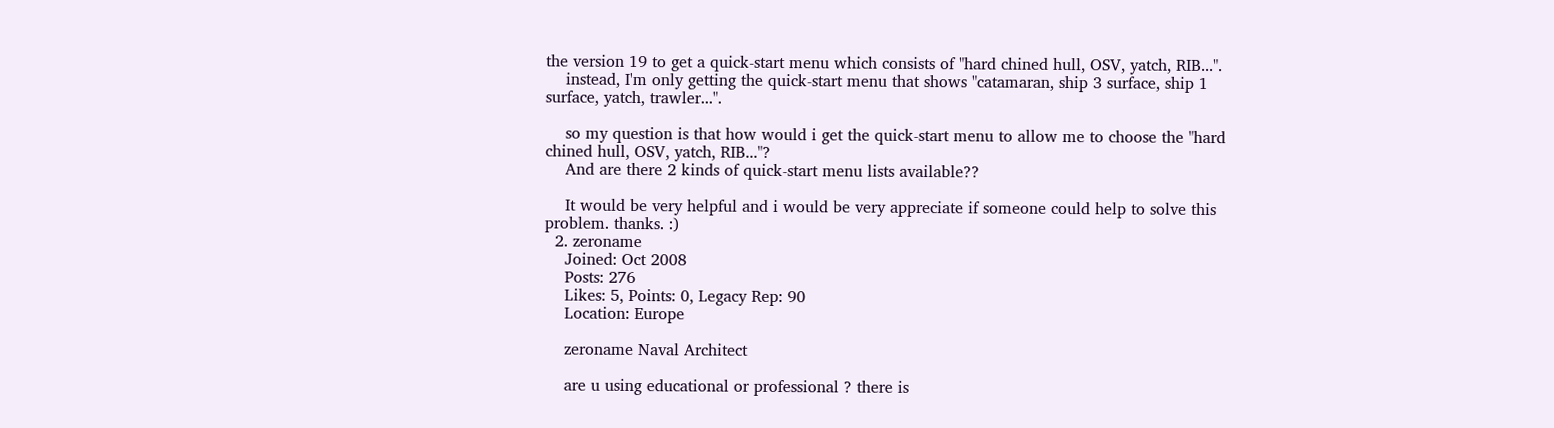the version 19 to get a quick-start menu which consists of "hard chined hull, OSV, yatch, RIB...".
    instead, I'm only getting the quick-start menu that shows "catamaran, ship 3 surface, ship 1 surface, yatch, trawler...".

    so my question is that how would i get the quick-start menu to allow me to choose the "hard chined hull, OSV, yatch, RIB..."?
    And are there 2 kinds of quick-start menu lists available??

    It would be very helpful and i would be very appreciate if someone could help to solve this problem. thanks. :)
  2. zeroname
    Joined: Oct 2008
    Posts: 276
    Likes: 5, Points: 0, Legacy Rep: 90
    Location: Europe

    zeroname Naval Architect

    are u using educational or professional ? there is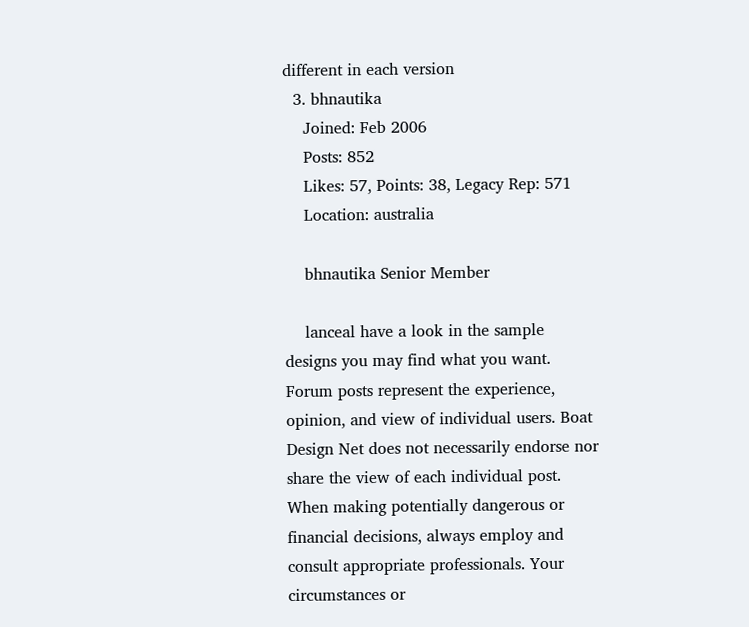different in each version
  3. bhnautika
    Joined: Feb 2006
    Posts: 852
    Likes: 57, Points: 38, Legacy Rep: 571
    Location: australia

    bhnautika Senior Member

    lanceal have a look in the sample designs you may find what you want.
Forum posts represent the experience, opinion, and view of individual users. Boat Design Net does not necessarily endorse nor share the view of each individual post.
When making potentially dangerous or financial decisions, always employ and consult appropriate professionals. Your circumstances or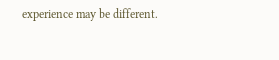experience may be different.